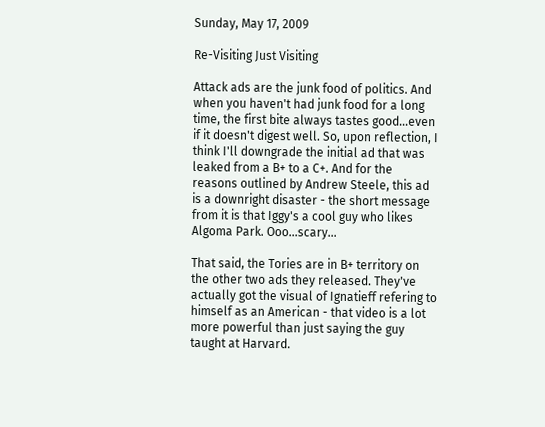Sunday, May 17, 2009

Re-Visiting Just Visiting

Attack ads are the junk food of politics. And when you haven't had junk food for a long time, the first bite always tastes good...even if it doesn't digest well. So, upon reflection, I think I'll downgrade the initial ad that was leaked from a B+ to a C+. And for the reasons outlined by Andrew Steele, this ad is a downright disaster - the short message from it is that Iggy's a cool guy who likes Algoma Park. Ooo...scary...

That said, the Tories are in B+ territory on the other two ads they released. They've actually got the visual of Ignatieff refering to himself as an American - that video is a lot more powerful than just saying the guy taught at Harvard.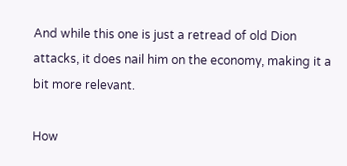And while this one is just a retread of old Dion attacks, it does nail him on the economy, making it a bit more relevant.

How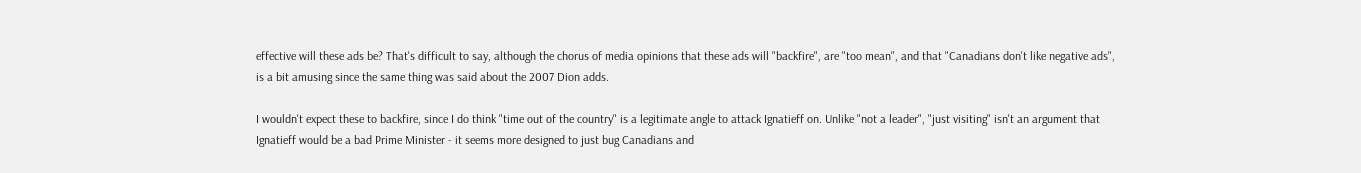effective will these ads be? That's difficult to say, although the chorus of media opinions that these ads will "backfire", are "too mean", and that "Canadians don't like negative ads", is a bit amusing since the same thing was said about the 2007 Dion adds.

I wouldn't expect these to backfire, since I do think "time out of the country" is a legitimate angle to attack Ignatieff on. Unlike "not a leader", "just visiting" isn't an argument that Ignatieff would be a bad Prime Minister - it seems more designed to just bug Canadians and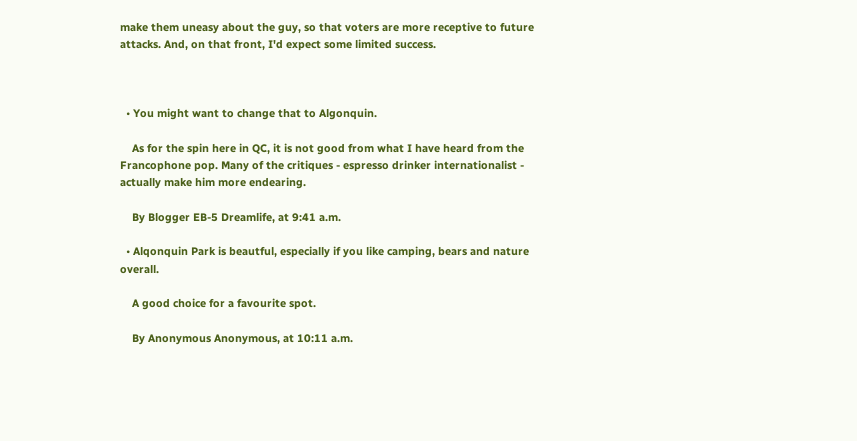make them uneasy about the guy, so that voters are more receptive to future attacks. And, on that front, I'd expect some limited success.



  • You might want to change that to Algonquin.

    As for the spin here in QC, it is not good from what I have heard from the Francophone pop. Many of the critiques - espresso drinker internationalist - actually make him more endearing.

    By Blogger EB-5 Dreamlife, at 9:41 a.m.

  • Alqonquin Park is beautful, especially if you like camping, bears and nature overall.

    A good choice for a favourite spot.

    By Anonymous Anonymous, at 10:11 a.m.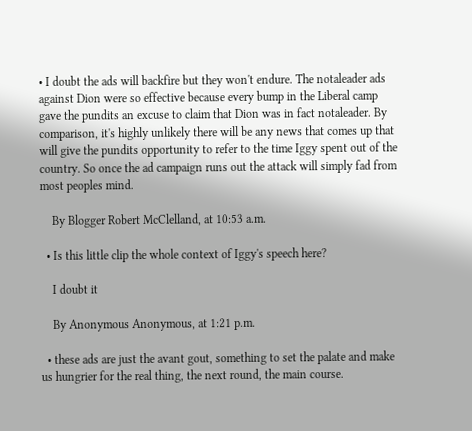• I doubt the ads will backfire but they won't endure. The notaleader ads against Dion were so effective because every bump in the Liberal camp gave the pundits an excuse to claim that Dion was in fact notaleader. By comparison, it's highly unlikely there will be any news that comes up that will give the pundits opportunity to refer to the time Iggy spent out of the country. So once the ad campaign runs out the attack will simply fad from most peoples mind.

    By Blogger Robert McClelland, at 10:53 a.m.

  • Is this little clip the whole context of Iggy's speech here?

    I doubt it

    By Anonymous Anonymous, at 1:21 p.m.

  • these ads are just the avant gout, something to set the palate and make us hungrier for the real thing, the next round, the main course.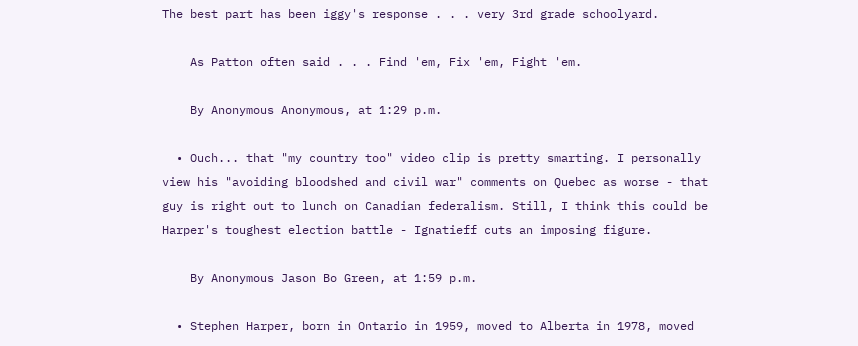The best part has been iggy's response . . . very 3rd grade schoolyard.

    As Patton often said . . . Find 'em, Fix 'em, Fight 'em.

    By Anonymous Anonymous, at 1:29 p.m.

  • Ouch... that "my country too" video clip is pretty smarting. I personally view his "avoiding bloodshed and civil war" comments on Quebec as worse - that guy is right out to lunch on Canadian federalism. Still, I think this could be Harper's toughest election battle - Ignatieff cuts an imposing figure.

    By Anonymous Jason Bo Green, at 1:59 p.m.

  • Stephen Harper, born in Ontario in 1959, moved to Alberta in 1978, moved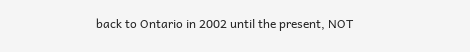back to Ontario in 2002 until the present, NOT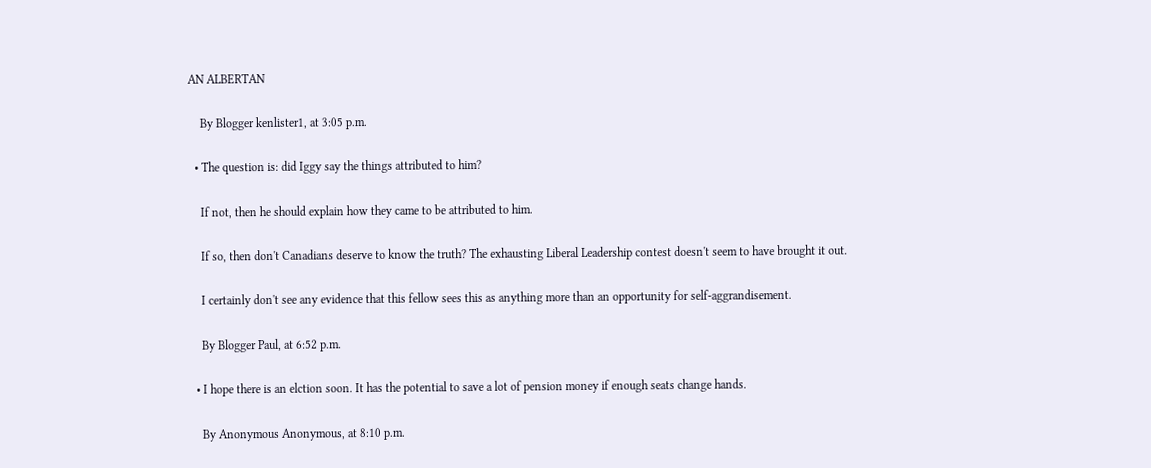AN ALBERTAN

    By Blogger kenlister1, at 3:05 p.m.

  • The question is: did Iggy say the things attributed to him?

    If not, then he should explain how they came to be attributed to him.

    If so, then don't Canadians deserve to know the truth? The exhausting Liberal Leadership contest doesn't seem to have brought it out.

    I certainly don't see any evidence that this fellow sees this as anything more than an opportunity for self-aggrandisement.

    By Blogger Paul, at 6:52 p.m.

  • I hope there is an elction soon. It has the potential to save a lot of pension money if enough seats change hands.

    By Anonymous Anonymous, at 8:10 p.m.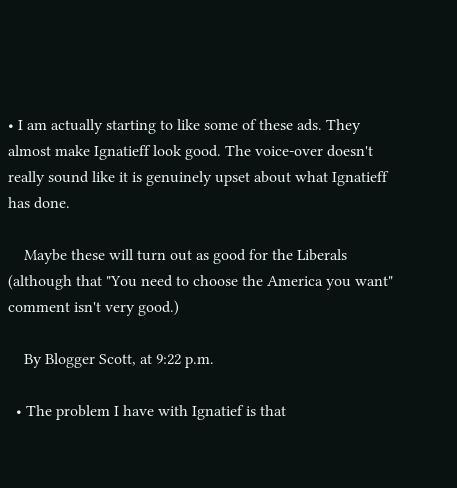• I am actually starting to like some of these ads. They almost make Ignatieff look good. The voice-over doesn't really sound like it is genuinely upset about what Ignatieff has done.

    Maybe these will turn out as good for the Liberals (although that "You need to choose the America you want" comment isn't very good.)

    By Blogger Scott, at 9:22 p.m.

  • The problem I have with Ignatief is that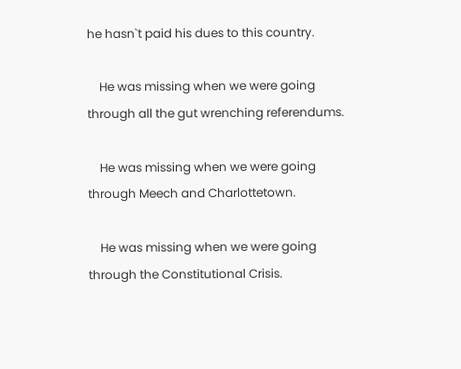he hasn`t paid his dues to this country.

    He was missing when we were going through all the gut wrenching referendums.

    He was missing when we were going through Meech and Charlottetown.

    He was missing when we were going through the Constitutional Crisis.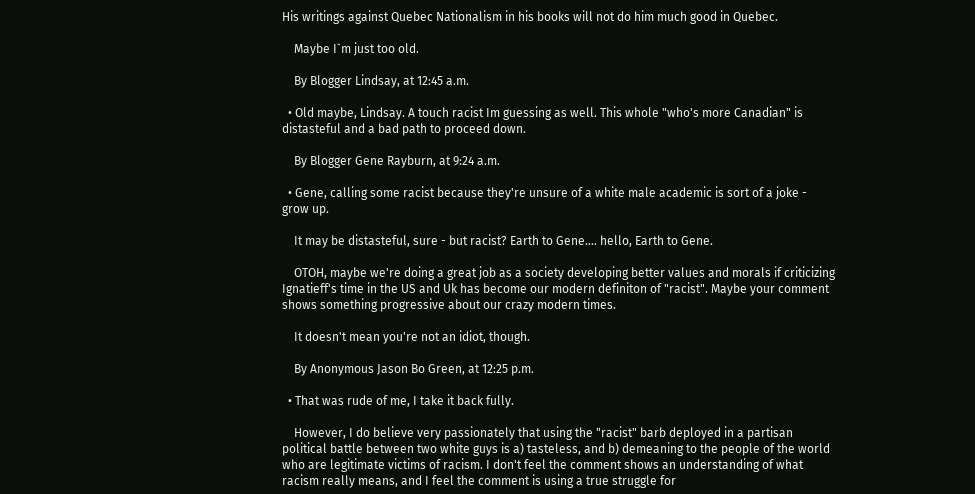His writings against Quebec Nationalism in his books will not do him much good in Quebec.

    Maybe I`m just too old.

    By Blogger Lindsay, at 12:45 a.m.

  • Old maybe, Lindsay. A touch racist Im guessing as well. This whole "who's more Canadian" is distasteful and a bad path to proceed down.

    By Blogger Gene Rayburn, at 9:24 a.m.

  • Gene, calling some racist because they're unsure of a white male academic is sort of a joke - grow up.

    It may be distasteful, sure - but racist? Earth to Gene.... hello, Earth to Gene.

    OTOH, maybe we're doing a great job as a society developing better values and morals if criticizing Ignatieff's time in the US and Uk has become our modern definiton of "racist". Maybe your comment shows something progressive about our crazy modern times.

    It doesn't mean you're not an idiot, though.

    By Anonymous Jason Bo Green, at 12:25 p.m.

  • That was rude of me, I take it back fully.

    However, I do believe very passionately that using the "racist" barb deployed in a partisan political battle between two white guys is a) tasteless, and b) demeaning to the people of the world who are legitimate victims of racism. I don't feel the comment shows an understanding of what racism really means, and I feel the comment is using a true struggle for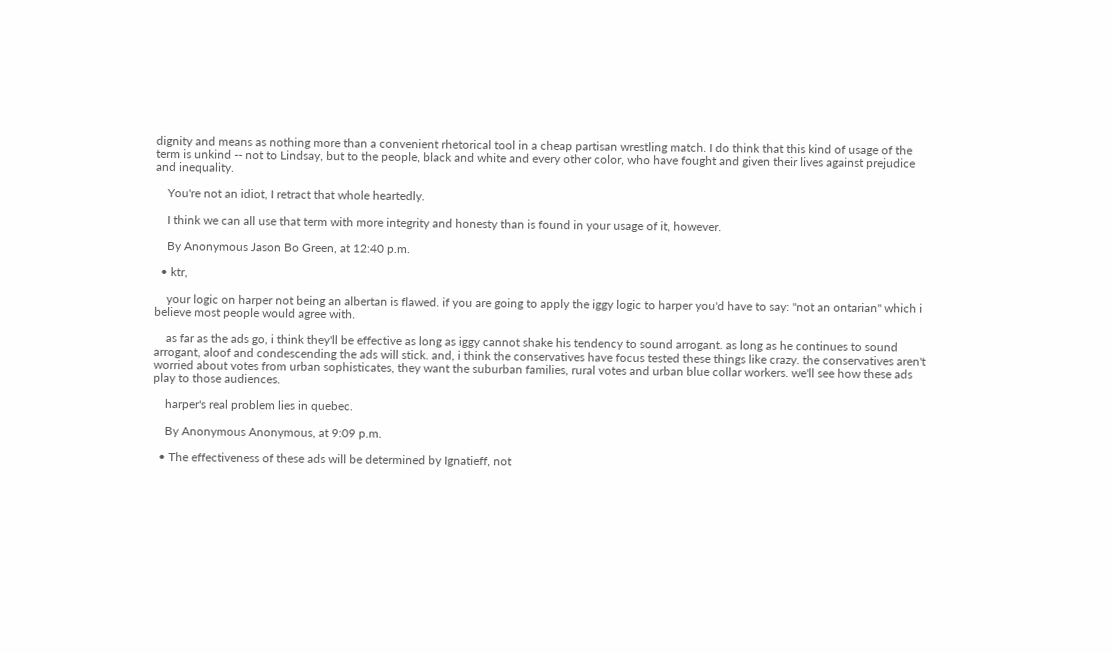dignity and means as nothing more than a convenient rhetorical tool in a cheap partisan wrestling match. I do think that this kind of usage of the term is unkind -- not to Lindsay, but to the people, black and white and every other color, who have fought and given their lives against prejudice and inequality.

    You're not an idiot, I retract that whole heartedly.

    I think we can all use that term with more integrity and honesty than is found in your usage of it, however.

    By Anonymous Jason Bo Green, at 12:40 p.m.

  • ktr,

    your logic on harper not being an albertan is flawed. if you are going to apply the iggy logic to harper you'd have to say: "not an ontarian" which i believe most people would agree with.

    as far as the ads go, i think they'll be effective as long as iggy cannot shake his tendency to sound arrogant. as long as he continues to sound arrogant, aloof and condescending the ads will stick. and, i think the conservatives have focus tested these things like crazy. the conservatives aren't worried about votes from urban sophisticates, they want the suburban families, rural votes and urban blue collar workers. we'll see how these ads play to those audiences.

    harper's real problem lies in quebec.

    By Anonymous Anonymous, at 9:09 p.m.

  • The effectiveness of these ads will be determined by Ignatieff, not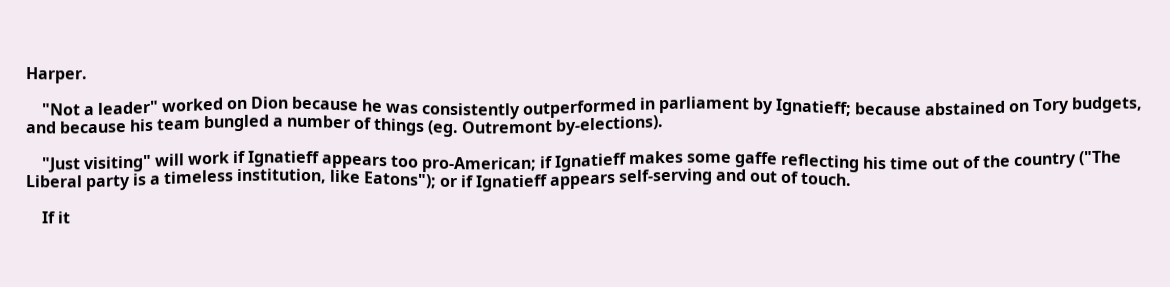Harper.

    "Not a leader" worked on Dion because he was consistently outperformed in parliament by Ignatieff; because abstained on Tory budgets, and because his team bungled a number of things (eg. Outremont by-elections).

    "Just visiting" will work if Ignatieff appears too pro-American; if Ignatieff makes some gaffe reflecting his time out of the country ("The Liberal party is a timeless institution, like Eatons"); or if Ignatieff appears self-serving and out of touch.

    If it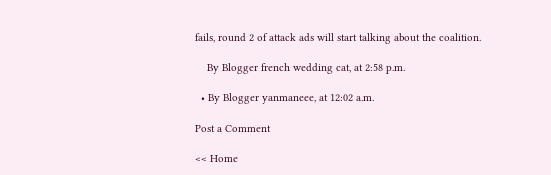fails, round 2 of attack ads will start talking about the coalition.

    By Blogger french wedding cat, at 2:58 p.m.

  • By Blogger yanmaneee, at 12:02 a.m.

Post a Comment

<< Home